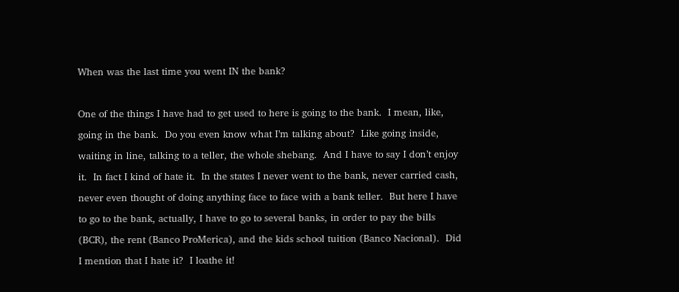When was the last time you went IN the bank?

One of the things I have had to get used to here is going to the bank.  I mean, like, going in the bank.  Do you even know what I’m talking about?  Like going inside, waiting in line, talking to a teller, the whole shebang.  And I have to say I don’t enjoy it.  In fact I kind of hate it.  In the states I never went to the bank, never carried cash, never even thought of doing anything face to face with a bank teller.  But here I have to go to the bank, actually, I have to go to several banks, in order to pay the bills (BCR), the rent (Banco ProMerica), and the kids school tuition (Banco Nacional).  Did I mention that I hate it?  I loathe it!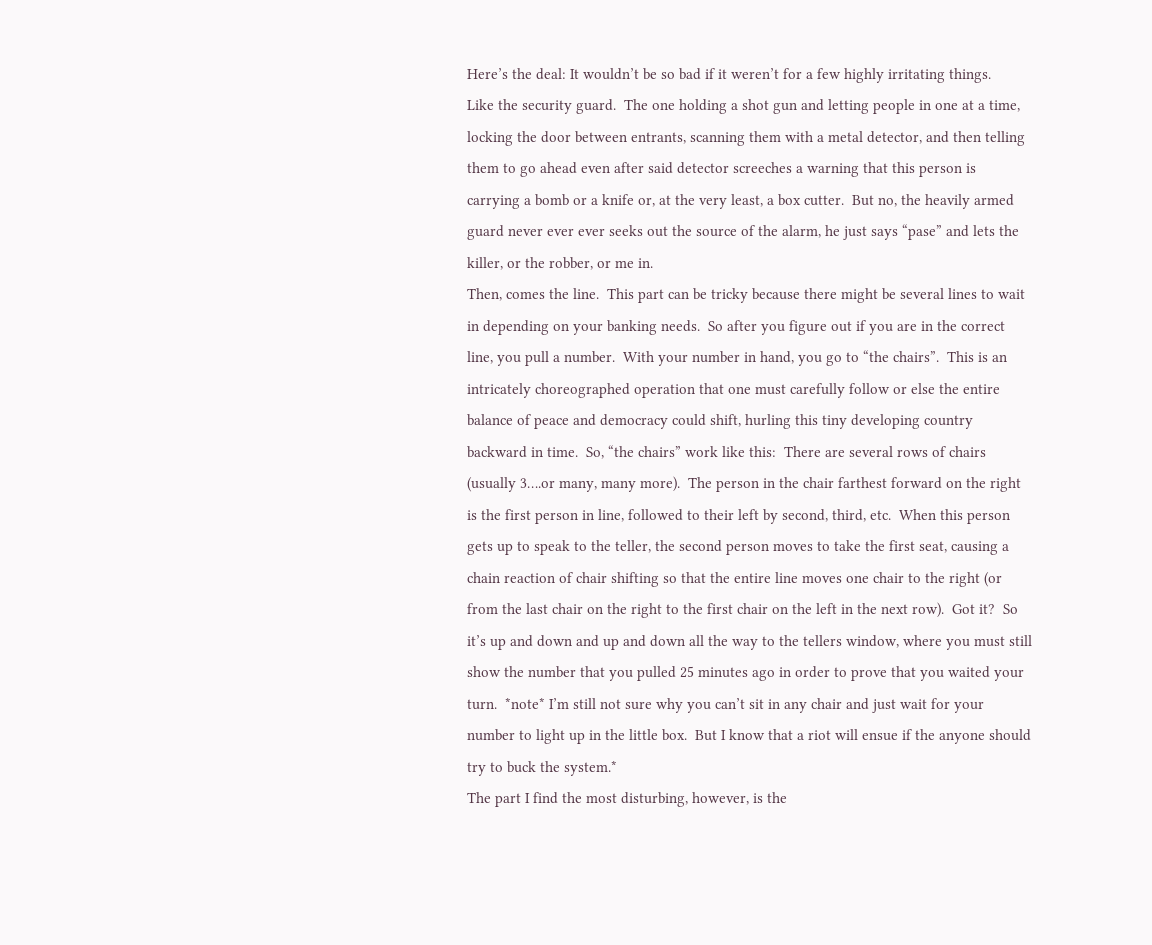Here’s the deal: It wouldn’t be so bad if it weren’t for a few highly irritating things.
Like the security guard.  The one holding a shot gun and letting people in one at a time, locking the door between entrants, scanning them with a metal detector, and then telling them to go ahead even after said detector screeches a warning that this person is carrying a bomb or a knife or, at the very least, a box cutter.  But no, the heavily armed guard never ever ever seeks out the source of the alarm, he just says “pase” and lets the killer, or the robber, or me in.
Then, comes the line.  This part can be tricky because there might be several lines to wait in depending on your banking needs.  So after you figure out if you are in the correct line, you pull a number.  With your number in hand, you go to “the chairs”.  This is an intricately choreographed operation that one must carefully follow or else the entire balance of peace and democracy could shift, hurling this tiny developing country backward in time.  So, “the chairs” work like this:  There are several rows of chairs (usually 3….or many, many more).  The person in the chair farthest forward on the right is the first person in line, followed to their left by second, third, etc.  When this person gets up to speak to the teller, the second person moves to take the first seat, causing a chain reaction of chair shifting so that the entire line moves one chair to the right (or from the last chair on the right to the first chair on the left in the next row).  Got it?  So it’s up and down and up and down all the way to the tellers window, where you must still show the number that you pulled 25 minutes ago in order to prove that you waited your turn.  *note* I’m still not sure why you can’t sit in any chair and just wait for your number to light up in the little box.  But I know that a riot will ensue if the anyone should try to buck the system.*
The part I find the most disturbing, however, is the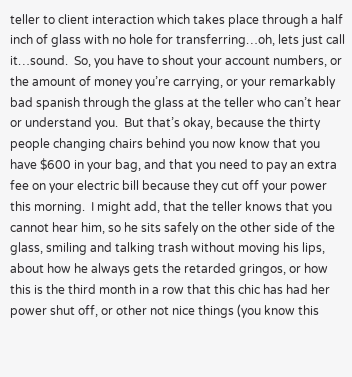teller to client interaction which takes place through a half inch of glass with no hole for transferring…oh, lets just call it…sound.  So, you have to shout your account numbers, or the amount of money you’re carrying, or your remarkably bad spanish through the glass at the teller who can’t hear or understand you.  But that’s okay, because the thirty people changing chairs behind you now know that you have $600 in your bag, and that you need to pay an extra fee on your electric bill because they cut off your power this morning.  I might add, that the teller knows that you cannot hear him, so he sits safely on the other side of the glass, smiling and talking trash without moving his lips, about how he always gets the retarded gringos, or how this is the third month in a row that this chic has had her power shut off, or other not nice things (you know this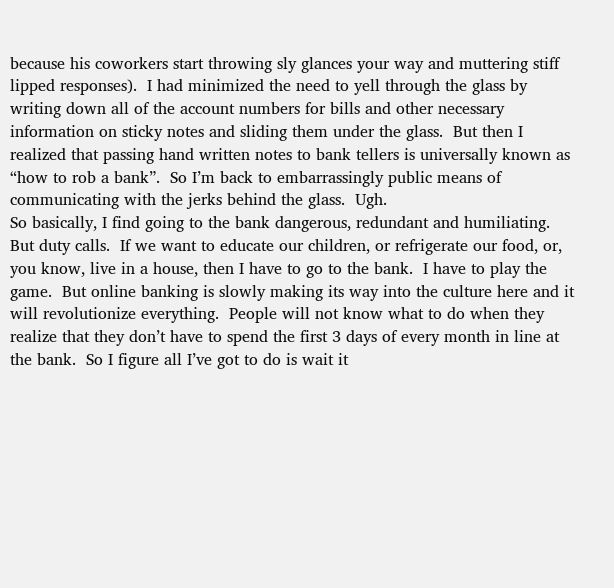because his coworkers start throwing sly glances your way and muttering stiff lipped responses).  I had minimized the need to yell through the glass by writing down all of the account numbers for bills and other necessary information on sticky notes and sliding them under the glass.  But then I realized that passing hand written notes to bank tellers is universally known as “how to rob a bank”.  So I’m back to embarrassingly public means of communicating with the jerks behind the glass.  Ugh.
So basically, I find going to the bank dangerous, redundant and humiliating.  But duty calls.  If we want to educate our children, or refrigerate our food, or, you know, live in a house, then I have to go to the bank.  I have to play the game.  But online banking is slowly making its way into the culture here and it will revolutionize everything.  People will not know what to do when they realize that they don’t have to spend the first 3 days of every month in line at the bank.  So I figure all I’ve got to do is wait it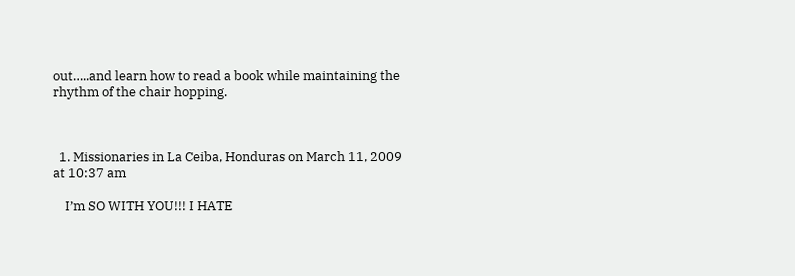out…..and learn how to read a book while maintaining the rhythm of the chair hopping.



  1. Missionaries in La Ceiba, Honduras on March 11, 2009 at 10:37 am

    I’m SO WITH YOU!!! I HATE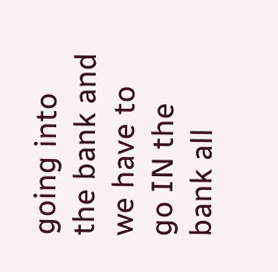going into the bank and we have to go IN the bank all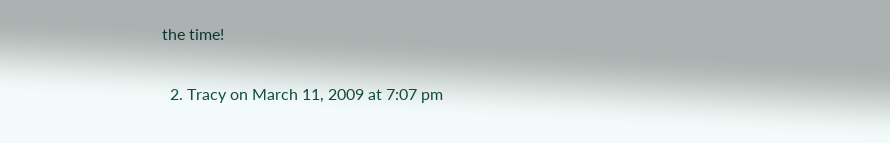the time!

  2. Tracy on March 11, 2009 at 7:07 pm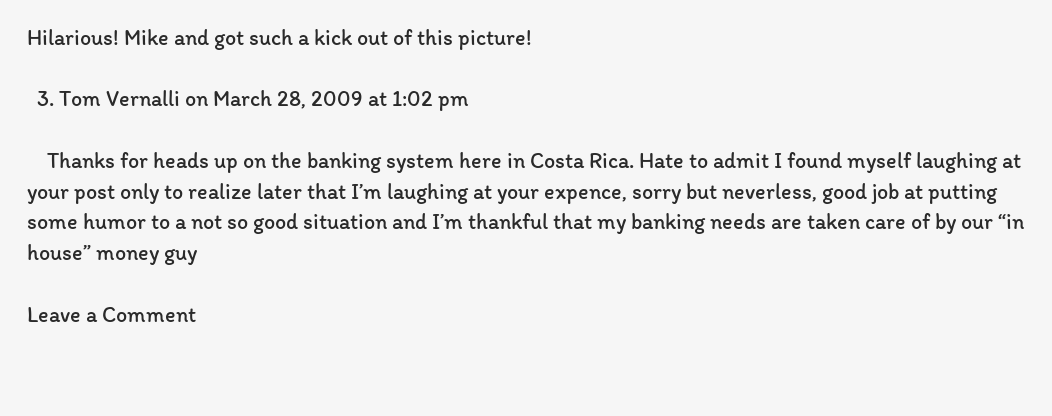Hilarious! Mike and got such a kick out of this picture!

  3. Tom Vernalli on March 28, 2009 at 1:02 pm

    Thanks for heads up on the banking system here in Costa Rica. Hate to admit I found myself laughing at your post only to realize later that I’m laughing at your expence, sorry but neverless, good job at putting some humor to a not so good situation and I’m thankful that my banking needs are taken care of by our “in house” money guy

Leave a Comment